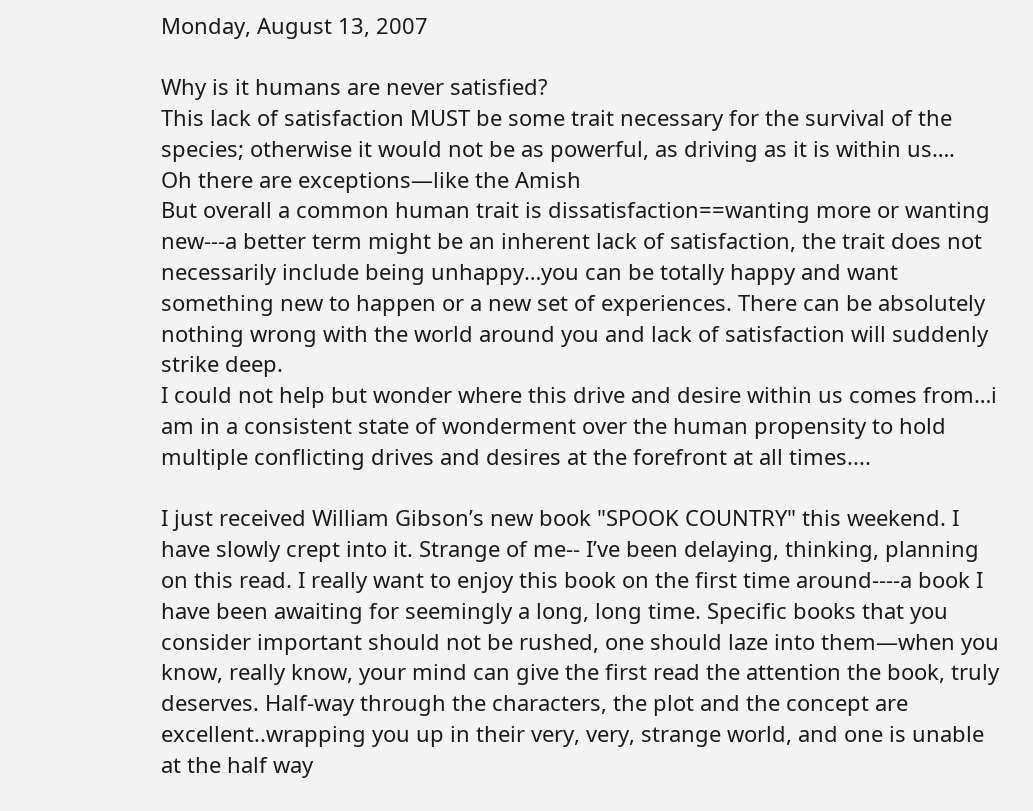Monday, August 13, 2007

Why is it humans are never satisfied?
This lack of satisfaction MUST be some trait necessary for the survival of the species; otherwise it would not be as powerful, as driving as it is within us….
Oh there are exceptions—like the Amish
But overall a common human trait is dissatisfaction==wanting more or wanting new---a better term might be an inherent lack of satisfaction, the trait does not necessarily include being unhappy…you can be totally happy and want something new to happen or a new set of experiences. There can be absolutely nothing wrong with the world around you and lack of satisfaction will suddenly strike deep.
I could not help but wonder where this drive and desire within us comes from…i am in a consistent state of wonderment over the human propensity to hold multiple conflicting drives and desires at the forefront at all times....

I just received William Gibson’s new book "SPOOK COUNTRY" this weekend. I have slowly crept into it. Strange of me-- I’ve been delaying, thinking, planning on this read. I really want to enjoy this book on the first time around----a book I have been awaiting for seemingly a long, long time. Specific books that you consider important should not be rushed, one should laze into them—when you know, really know, your mind can give the first read the attention the book, truly deserves. Half-way through the characters, the plot and the concept are excellent..wrapping you up in their very, very, strange world, and one is unable at the half way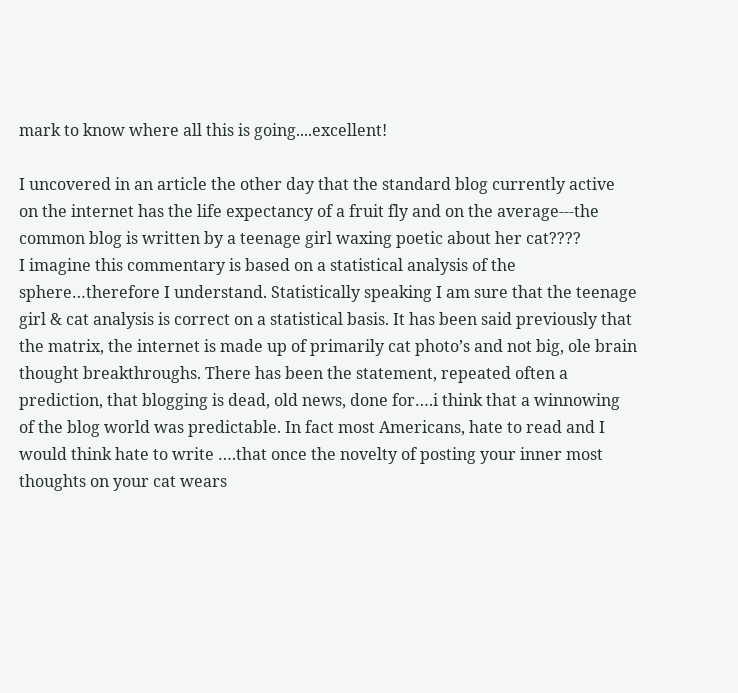mark to know where all this is going....excellent!

I uncovered in an article the other day that the standard blog currently active on the internet has the life expectancy of a fruit fly and on the average---the common blog is written by a teenage girl waxing poetic about her cat????
I imagine this commentary is based on a statistical analysis of the sphere…therefore I understand. Statistically speaking I am sure that the teenage girl & cat analysis is correct on a statistical basis. It has been said previously that the matrix, the internet is made up of primarily cat photo’s and not big, ole brain thought breakthroughs. There has been the statement, repeated often a prediction, that blogging is dead, old news, done for….i think that a winnowing of the blog world was predictable. In fact most Americans, hate to read and I would think hate to write ….that once the novelty of posting your inner most thoughts on your cat wears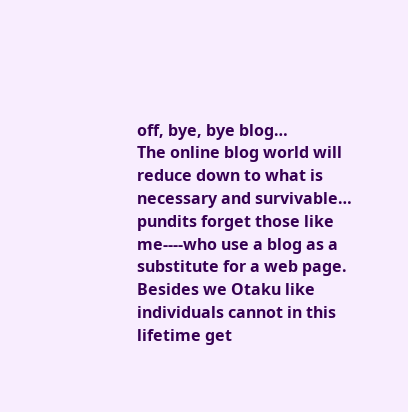off, bye, bye blog…
The online blog world will reduce down to what is necessary and survivable… pundits forget those like me----who use a blog as a substitute for a web page. Besides we Otaku like individuals cannot in this lifetime get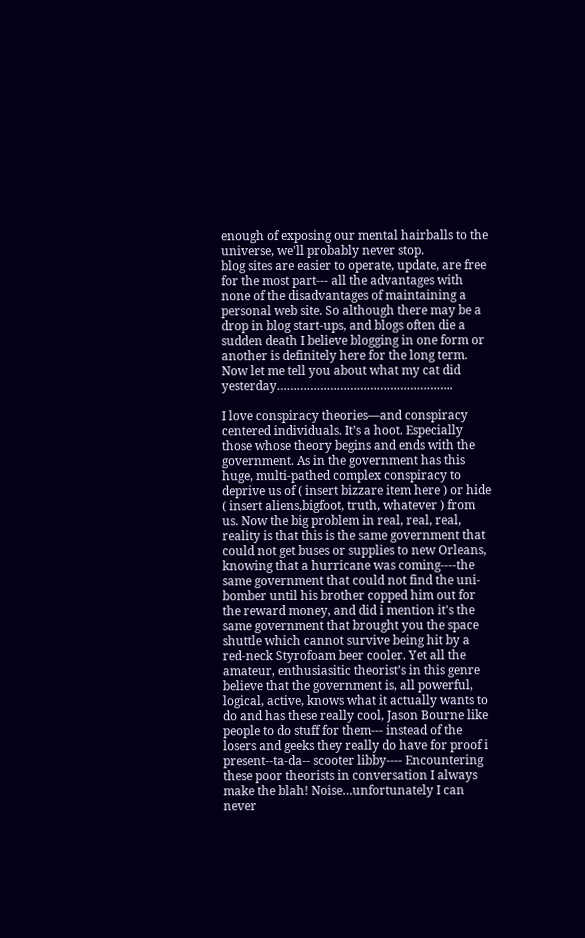enough of exposing our mental hairballs to the universe, we'll probably never stop.
blog sites are easier to operate, update, are free for the most part--- all the advantages with none of the disadvantages of maintaining a personal web site. So although there may be a drop in blog start-ups, and blogs often die a sudden death I believe blogging in one form or another is definitely here for the long term.
Now let me tell you about what my cat did yesterday……………………………………………..

I love conspiracy theories—and conspiracy centered individuals. It’s a hoot. Especially those whose theory begins and ends with the government. As in the government has this huge, multi-pathed complex conspiracy to deprive us of ( insert bizzare item here ) or hide ( insert aliens,bigfoot, truth, whatever ) from us. Now the big problem in real, real, real, reality is that this is the same government that could not get buses or supplies to new Orleans, knowing that a hurricane was coming----the same government that could not find the uni-bomber until his brother copped him out for the reward money, and did i mention it's the same government that brought you the space shuttle which cannot survive being hit by a red-neck Styrofoam beer cooler. Yet all the amateur, enthusiasitic theorist’s in this genre believe that the government is, all powerful, logical, active, knows what it actually wants to do and has these really cool, Jason Bourne like people to do stuff for them--- instead of the losers and geeks they really do have for proof i present--ta-da-- scooter libby---- Encountering these poor theorists in conversation I always make the blah! Noise…unfortunately I can never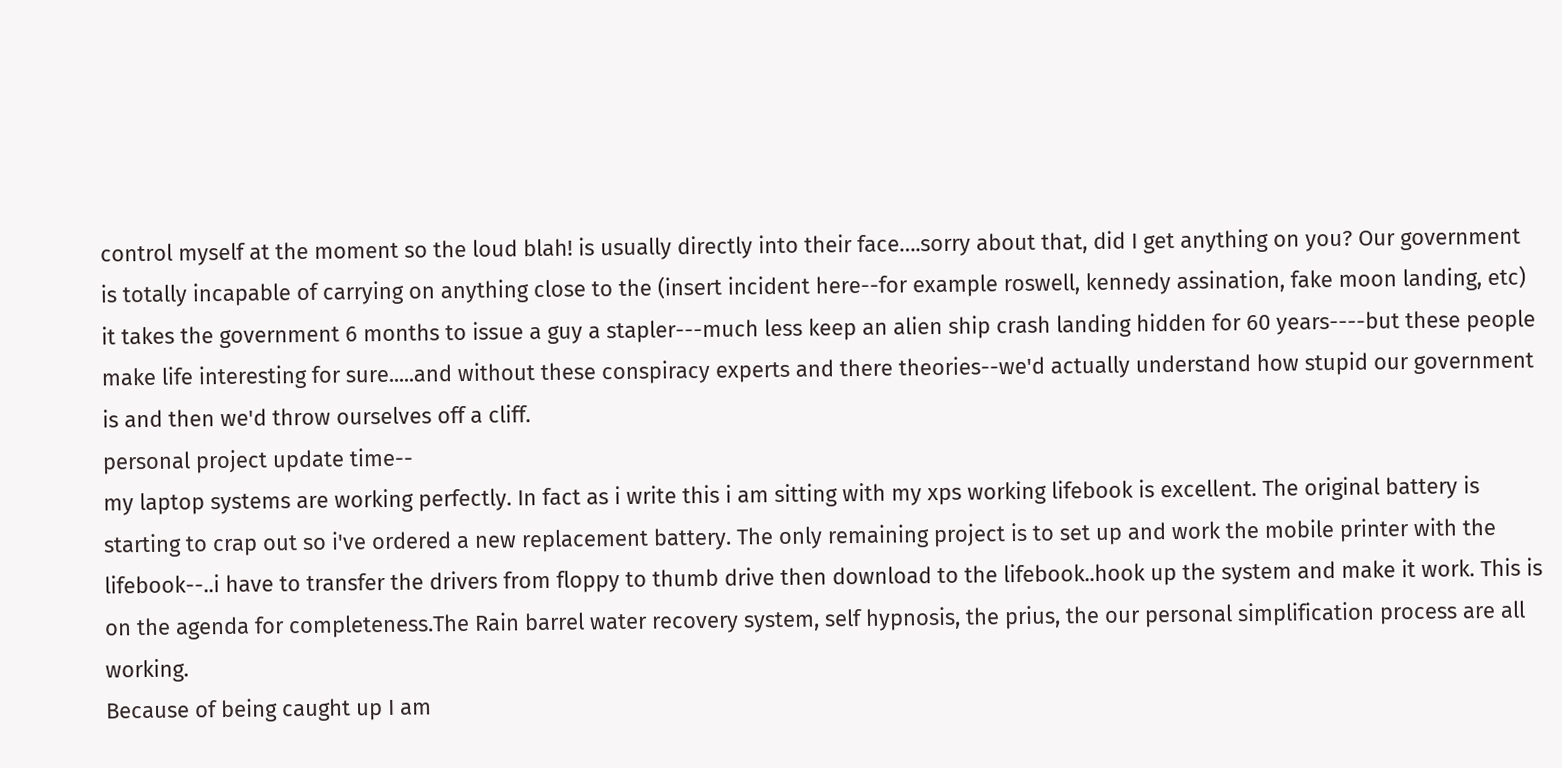control myself at the moment so the loud blah! is usually directly into their face….sorry about that, did I get anything on you? Our government is totally incapable of carrying on anything close to the (insert incident here--for example roswell, kennedy assination, fake moon landing, etc) it takes the government 6 months to issue a guy a stapler---much less keep an alien ship crash landing hidden for 60 years----but these people make life interesting for sure.....and without these conspiracy experts and there theories--we'd actually understand how stupid our government is and then we'd throw ourselves off a cliff.
personal project update time--
my laptop systems are working perfectly. In fact as i write this i am sitting with my xps working lifebook is excellent. The original battery is starting to crap out so i've ordered a new replacement battery. The only remaining project is to set up and work the mobile printer with the lifebook--..i have to transfer the drivers from floppy to thumb drive then download to the lifebook..hook up the system and make it work. This is on the agenda for completeness.The Rain barrel water recovery system, self hypnosis, the prius, the our personal simplification process are all working.
Because of being caught up I am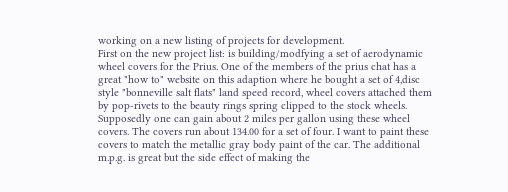working on a new listing of projects for development.
First on the new project list: is building/modfying a set of aerodynamic wheel covers for the Prius. One of the members of the prius chat has a great "how to" website on this adaption where he bought a set of 4,disc style "bonneville salt flats" land speed record, wheel covers attached them by pop-rivets to the beauty rings spring clipped to the stock wheels. Supposedly one can gain about 2 miles per gallon using these wheel covers. The covers run about 134.00 for a set of four. I want to paint these covers to match the metallic gray body paint of the car. The additional m.p.g. is great but the side effect of making the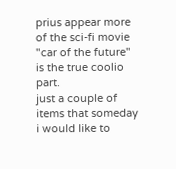prius appear more of the sci-fi movie "car of the future" is the true coolio part.
just a couple of items that someday i would like to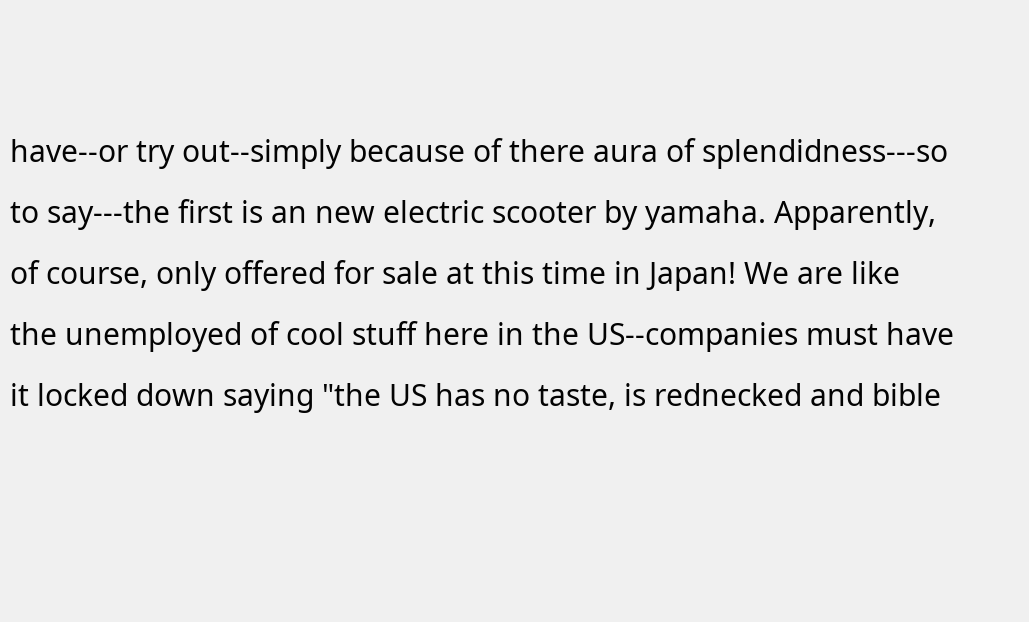have--or try out--simply because of there aura of splendidness---so to say---the first is an new electric scooter by yamaha. Apparently, of course, only offered for sale at this time in Japan! We are like the unemployed of cool stuff here in the US--companies must have it locked down saying "the US has no taste, is rednecked and bible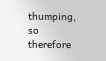thumping, so therefore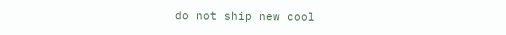do not ship new cool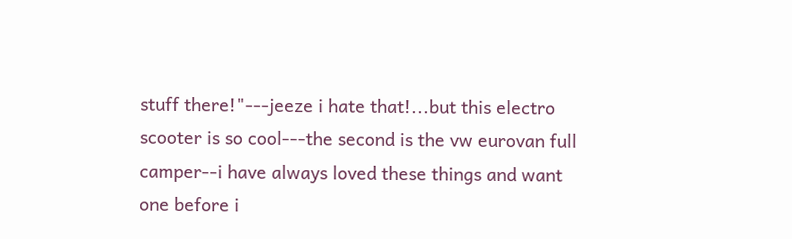stuff there!"---jeeze i hate that!...but this electro scooter is so cool---the second is the vw eurovan full camper--i have always loved these things and want one before i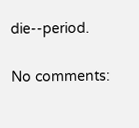die--period.

No comments: